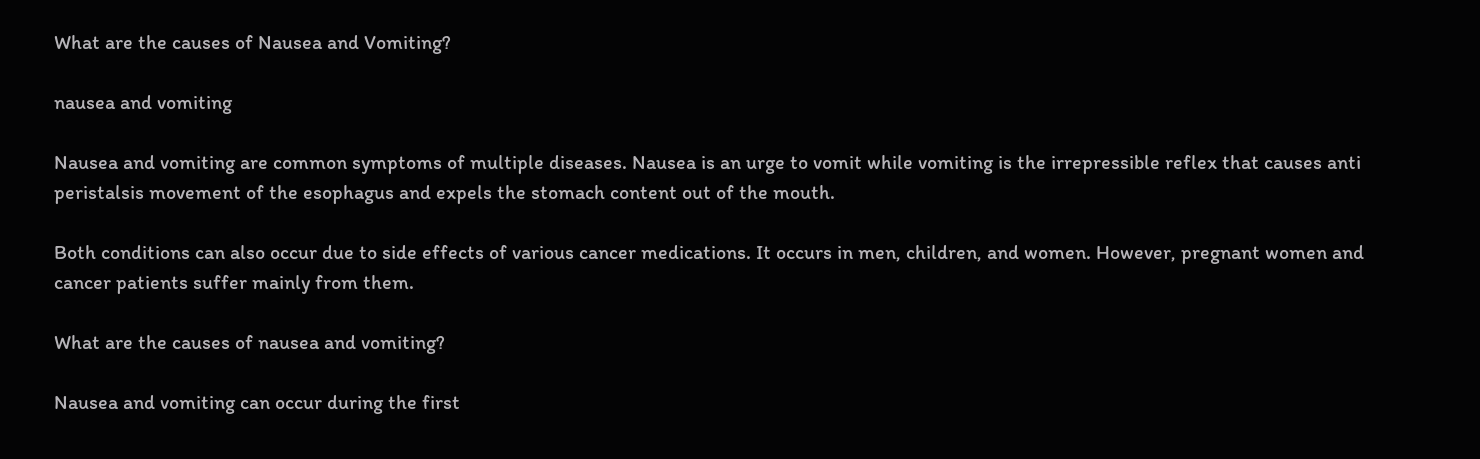What are the causes of Nausea and Vomiting?

nausea and vomiting

Nausea and vomiting are common symptoms of multiple diseases. Nausea is an urge to vomit while vomiting is the irrepressible reflex that causes anti peristalsis movement of the esophagus and expels the stomach content out of the mouth.

Both conditions can also occur due to side effects of various cancer medications. It occurs in men, children, and women. However, pregnant women and cancer patients suffer mainly from them.

What are the causes of nausea and vomiting?

Nausea and vomiting can occur during the first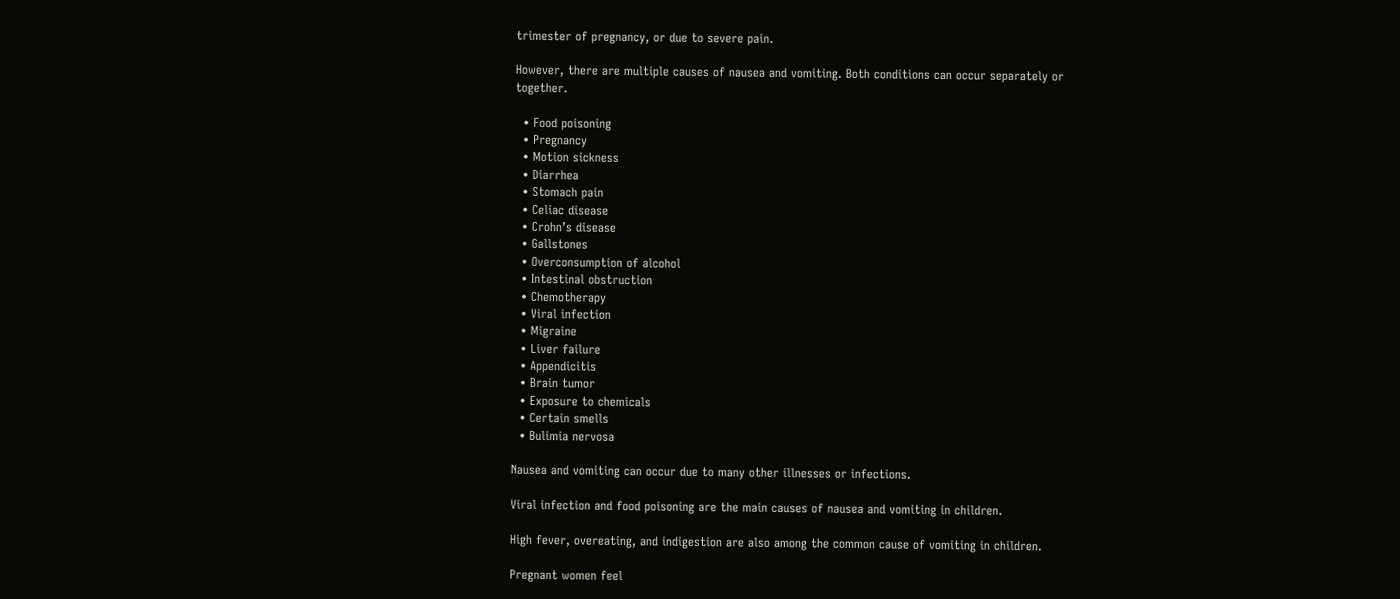trimester of pregnancy, or due to severe pain.

However, there are multiple causes of nausea and vomiting. Both conditions can occur separately or together.

  • Food poisoning
  • Pregnancy
  • Motion sickness
  • Diarrhea
  • Stomach pain
  • Celiac disease
  • Crohn’s disease
  • Gallstones
  • Overconsumption of alcohol
  • Intestinal obstruction
  • Chemotherapy
  • Viral infection
  • Migraine
  • Liver failure
  • Appendicitis
  • Brain tumor
  • Exposure to chemicals
  • Certain smells
  • Bulimia nervosa

Nausea and vomiting can occur due to many other illnesses or infections.

Viral infection and food poisoning are the main causes of nausea and vomiting in children.

High fever, overeating, and indigestion are also among the common cause of vomiting in children.

Pregnant women feel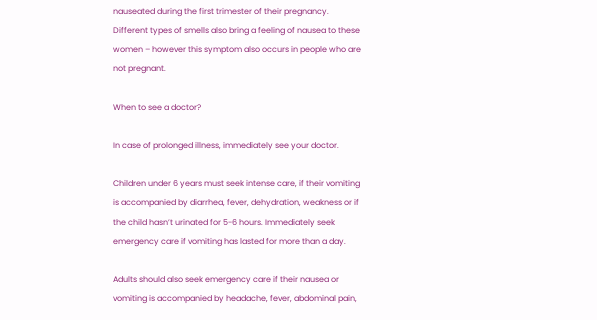nauseated during the first trimester of their pregnancy. Different types of smells also bring a feeling of nausea to these women – however this symptom also occurs in people who are not pregnant.

When to see a doctor?

In case of prolonged illness, immediately see your doctor.

Children under 6 years must seek intense care, if their vomiting is accompanied by diarrhea, fever, dehydration, weakness or if the child hasn’t urinated for 5-6 hours. Immediately seek emergency care if vomiting has lasted for more than a day.

Adults should also seek emergency care if their nausea or vomiting is accompanied by headache, fever, abdominal pain,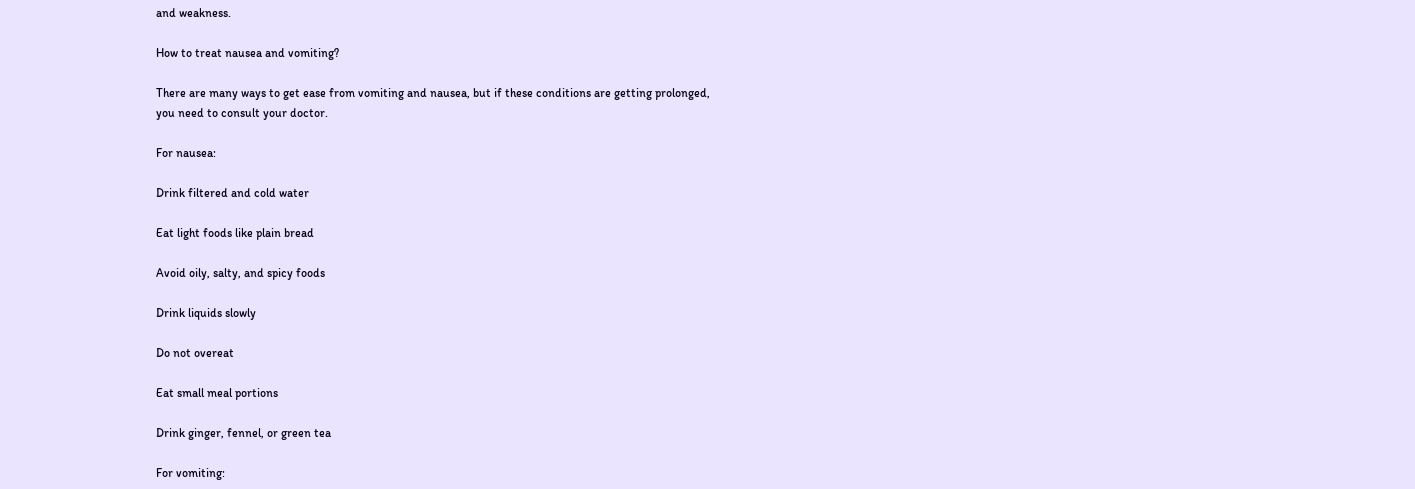and weakness.

How to treat nausea and vomiting?

There are many ways to get ease from vomiting and nausea, but if these conditions are getting prolonged, you need to consult your doctor.

For nausea:

Drink filtered and cold water

Eat light foods like plain bread

Avoid oily, salty, and spicy foods

Drink liquids slowly

Do not overeat

Eat small meal portions

Drink ginger, fennel, or green tea

For vomiting: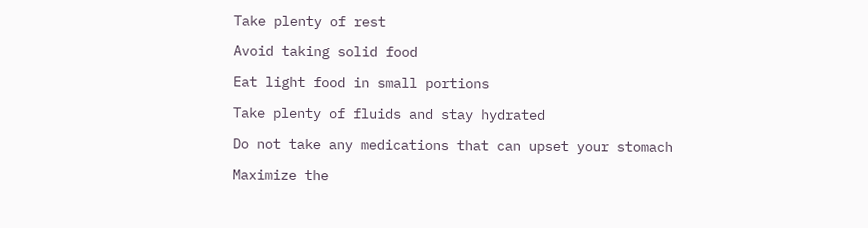Take plenty of rest

Avoid taking solid food

Eat light food in small portions

Take plenty of fluids and stay hydrated

Do not take any medications that can upset your stomach

Maximize the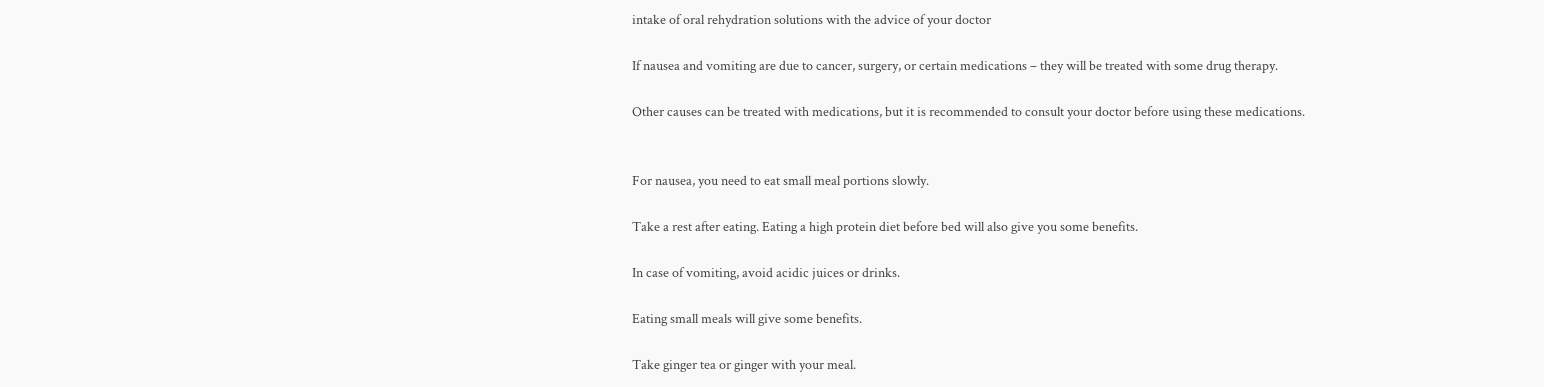intake of oral rehydration solutions with the advice of your doctor

If nausea and vomiting are due to cancer, surgery, or certain medications – they will be treated with some drug therapy.

Other causes can be treated with medications, but it is recommended to consult your doctor before using these medications.


For nausea, you need to eat small meal portions slowly.

Take a rest after eating. Eating a high protein diet before bed will also give you some benefits.

In case of vomiting, avoid acidic juices or drinks.

Eating small meals will give some benefits.

Take ginger tea or ginger with your meal.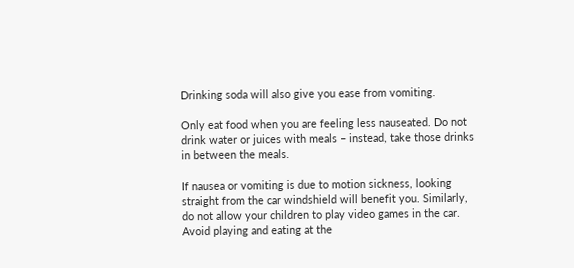Drinking soda will also give you ease from vomiting.

Only eat food when you are feeling less nauseated. Do not drink water or juices with meals – instead, take those drinks in between the meals.

If nausea or vomiting is due to motion sickness, looking straight from the car windshield will benefit you. Similarly, do not allow your children to play video games in the car. Avoid playing and eating at the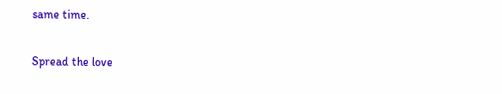same time.

Spread the love